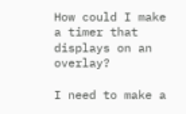How could I make a timer that displays on an overlay?

I need to make a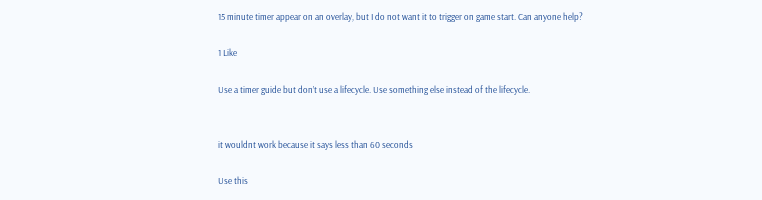15 minute timer appear on an overlay, but I do not want it to trigger on game start. Can anyone help?

1 Like

Use a timer guide but don’t use a lifecycle. Use something else instead of the lifecycle.


it wouldnt work because it says less than 60 seconds

Use this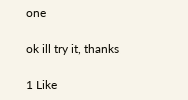one

ok ill try it, thanks

1 Like